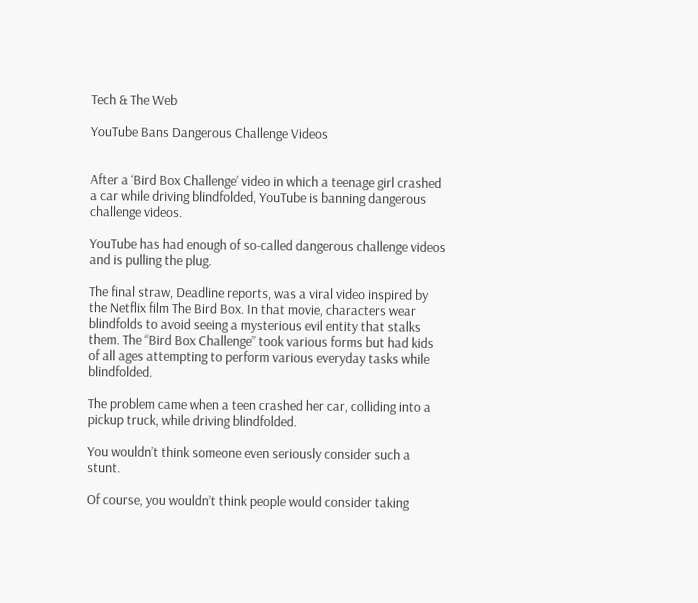Tech & The Web

YouTube Bans Dangerous Challenge Videos


After a ‘Bird Box Challenge’ video in which a teenage girl crashed a car while driving blindfolded, YouTube is banning dangerous challenge videos.

YouTube has had enough of so-called dangerous challenge videos and is pulling the plug.

The final straw, Deadline reports, was a viral video inspired by the Netflix film The Bird Box. In that movie, characters wear blindfolds to avoid seeing a mysterious evil entity that stalks them. The “Bird Box Challenge” took various forms but had kids of all ages attempting to perform various everyday tasks while blindfolded.

The problem came when a teen crashed her car, colliding into a pickup truck, while driving blindfolded.

You wouldn’t think someone even seriously consider such a stunt.

Of course, you wouldn’t think people would consider taking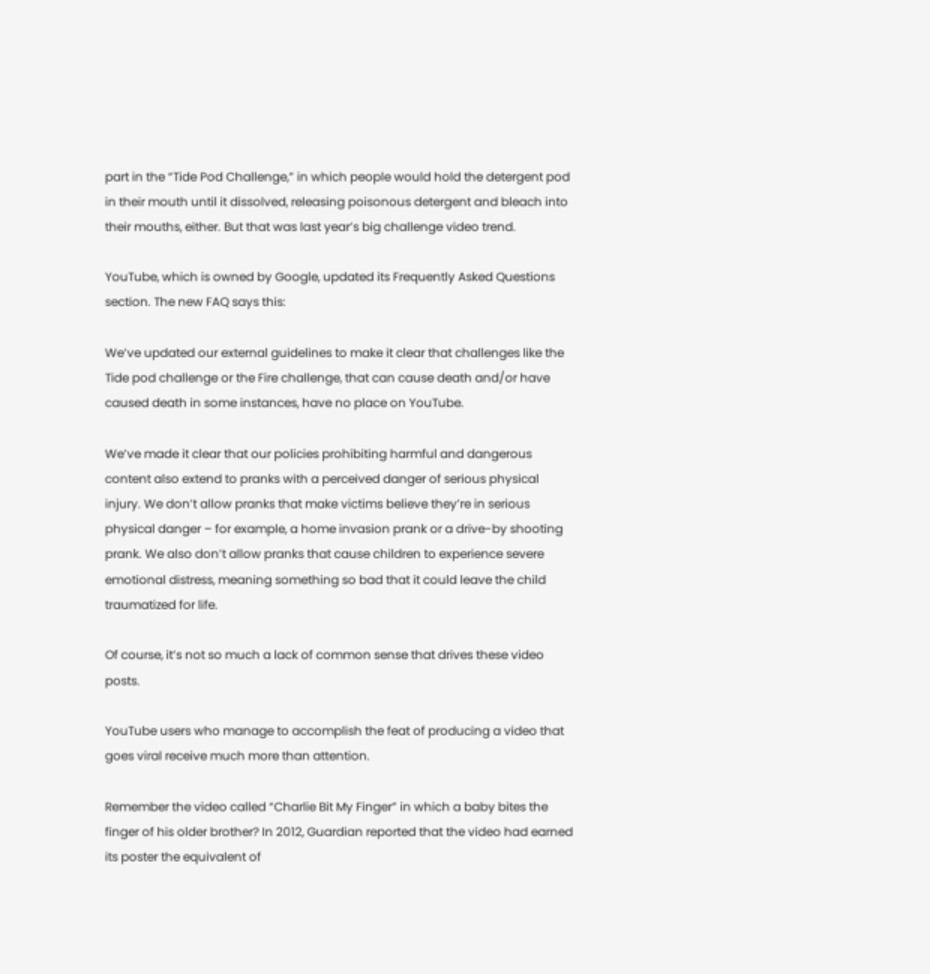part in the “Tide Pod Challenge,” in which people would hold the detergent pod in their mouth until it dissolved, releasing poisonous detergent and bleach into their mouths, either. But that was last year’s big challenge video trend.

YouTube, which is owned by Google, updated its Frequently Asked Questions section. The new FAQ says this:

We’ve updated our external guidelines to make it clear that challenges like the Tide pod challenge or the Fire challenge, that can cause death and/or have caused death in some instances, have no place on YouTube.

We’ve made it clear that our policies prohibiting harmful and dangerous content also extend to pranks with a perceived danger of serious physical injury. We don’t allow pranks that make victims believe they’re in serious physical danger – for example, a home invasion prank or a drive-by shooting prank. We also don’t allow pranks that cause children to experience severe emotional distress, meaning something so bad that it could leave the child traumatized for life.

Of course, it’s not so much a lack of common sense that drives these video posts.

YouTube users who manage to accomplish the feat of producing a video that goes viral receive much more than attention.

Remember the video called “Charlie Bit My Finger” in which a baby bites the finger of his older brother? In 2012, Guardian reported that the video had earned its poster the equivalent of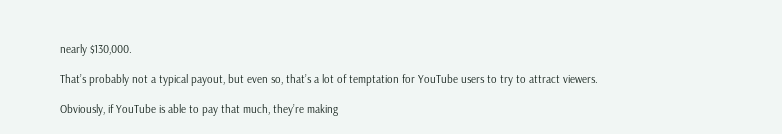nearly $130,000.

That’s probably not a typical payout, but even so, that’s a lot of temptation for YouTube users to try to attract viewers.

Obviously, if YouTube is able to pay that much, they’re making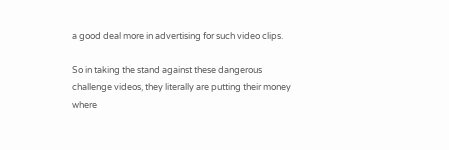a good deal more in advertising for such video clips.

So in taking the stand against these dangerous challenge videos, they literally are putting their money where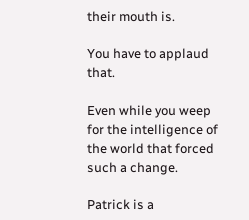their mouth is.

You have to applaud that.

Even while you weep for the intelligence of the world that forced such a change.

Patrick is a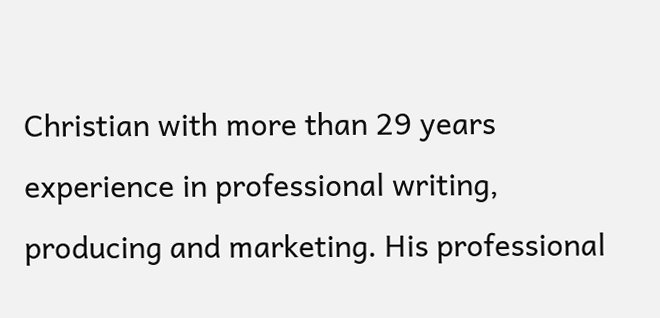Christian with more than 29 years experience in professional writing, producing and marketing. His professional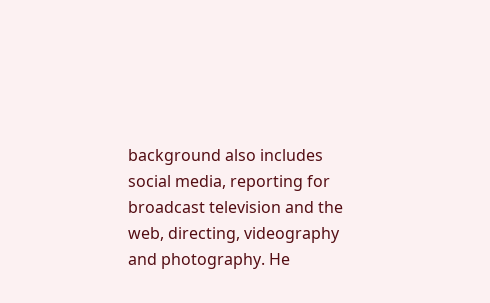background also includes social media, reporting for broadcast television and the web, directing, videography and photography. He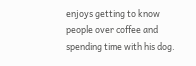enjoys getting to know people over coffee and spending time with his dog.